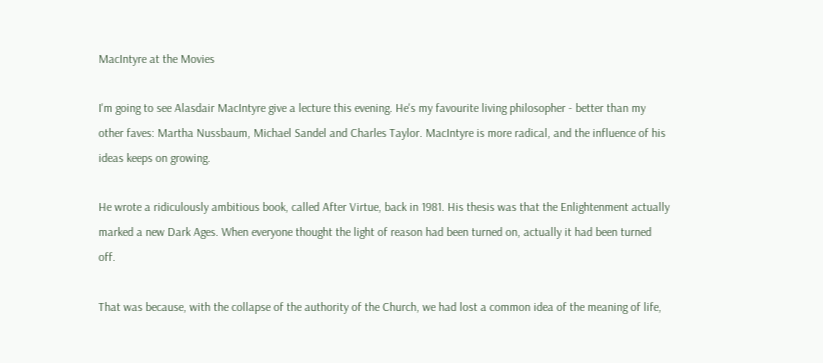MacIntyre at the Movies

I'm going to see Alasdair MacIntyre give a lecture this evening. He's my favourite living philosopher - better than my other faves: Martha Nussbaum, Michael Sandel and Charles Taylor. MacIntyre is more radical, and the influence of his ideas keeps on growing.

He wrote a ridiculously ambitious book, called After Virtue, back in 1981. His thesis was that the Enlightenment actually marked a new Dark Ages. When everyone thought the light of reason had been turned on, actually it had been turned off.

That was because, with the collapse of the authority of the Church, we had lost a common idea of the meaning of life,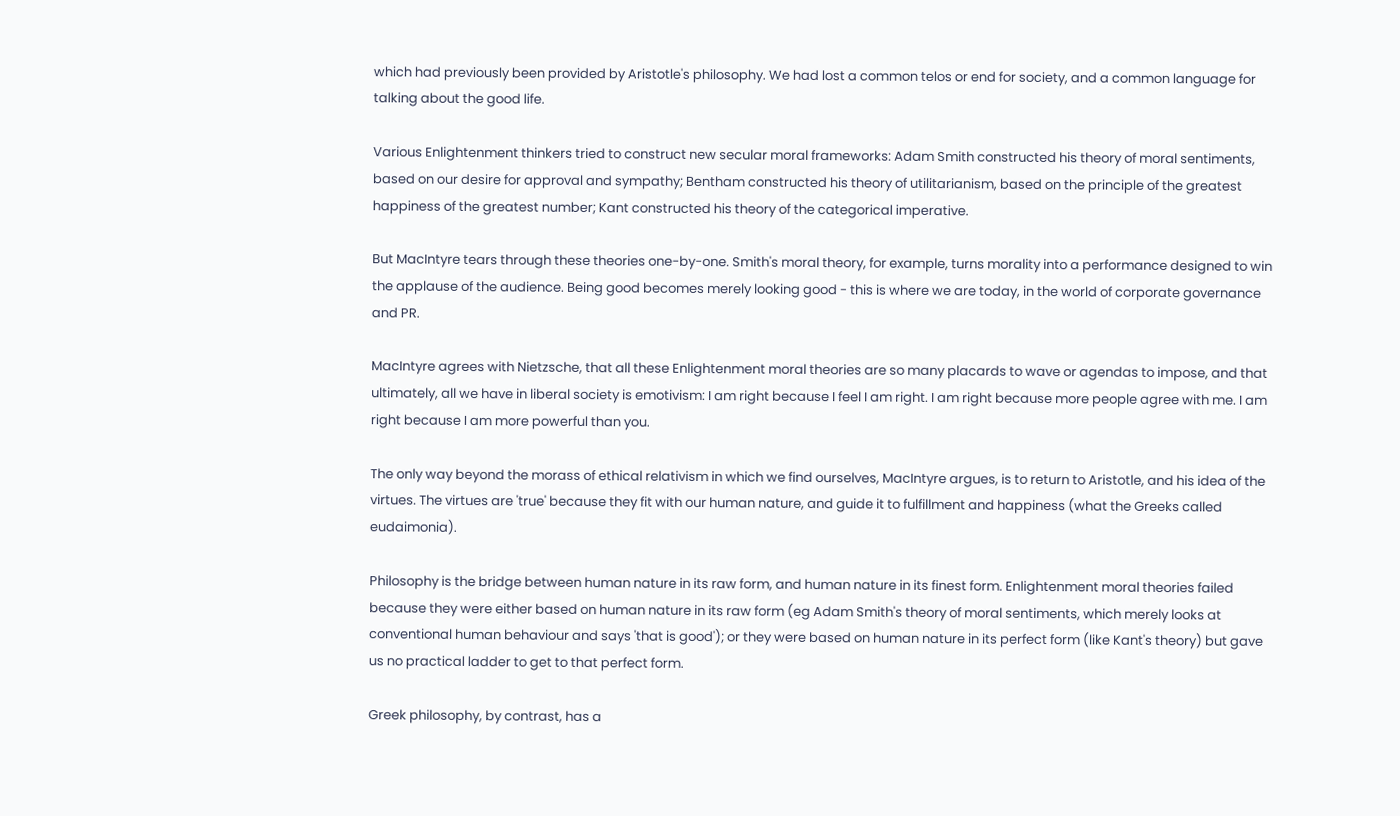which had previously been provided by Aristotle's philosophy. We had lost a common telos or end for society, and a common language for talking about the good life.

Various Enlightenment thinkers tried to construct new secular moral frameworks: Adam Smith constructed his theory of moral sentiments, based on our desire for approval and sympathy; Bentham constructed his theory of utilitarianism, based on the principle of the greatest happiness of the greatest number; Kant constructed his theory of the categorical imperative.

But MacIntyre tears through these theories one-by-one. Smith's moral theory, for example, turns morality into a performance designed to win the applause of the audience. Being good becomes merely looking good - this is where we are today, in the world of corporate governance and PR.

MacIntyre agrees with Nietzsche, that all these Enlightenment moral theories are so many placards to wave or agendas to impose, and that ultimately, all we have in liberal society is emotivism: I am right because I feel I am right. I am right because more people agree with me. I am right because I am more powerful than you.

The only way beyond the morass of ethical relativism in which we find ourselves, MacIntyre argues, is to return to Aristotle, and his idea of the virtues. The virtues are 'true' because they fit with our human nature, and guide it to fulfillment and happiness (what the Greeks called eudaimonia).

Philosophy is the bridge between human nature in its raw form, and human nature in its finest form. Enlightenment moral theories failed because they were either based on human nature in its raw form (eg Adam Smith's theory of moral sentiments, which merely looks at conventional human behaviour and says 'that is good'); or they were based on human nature in its perfect form (like Kant's theory) but gave us no practical ladder to get to that perfect form.

Greek philosophy, by contrast, has a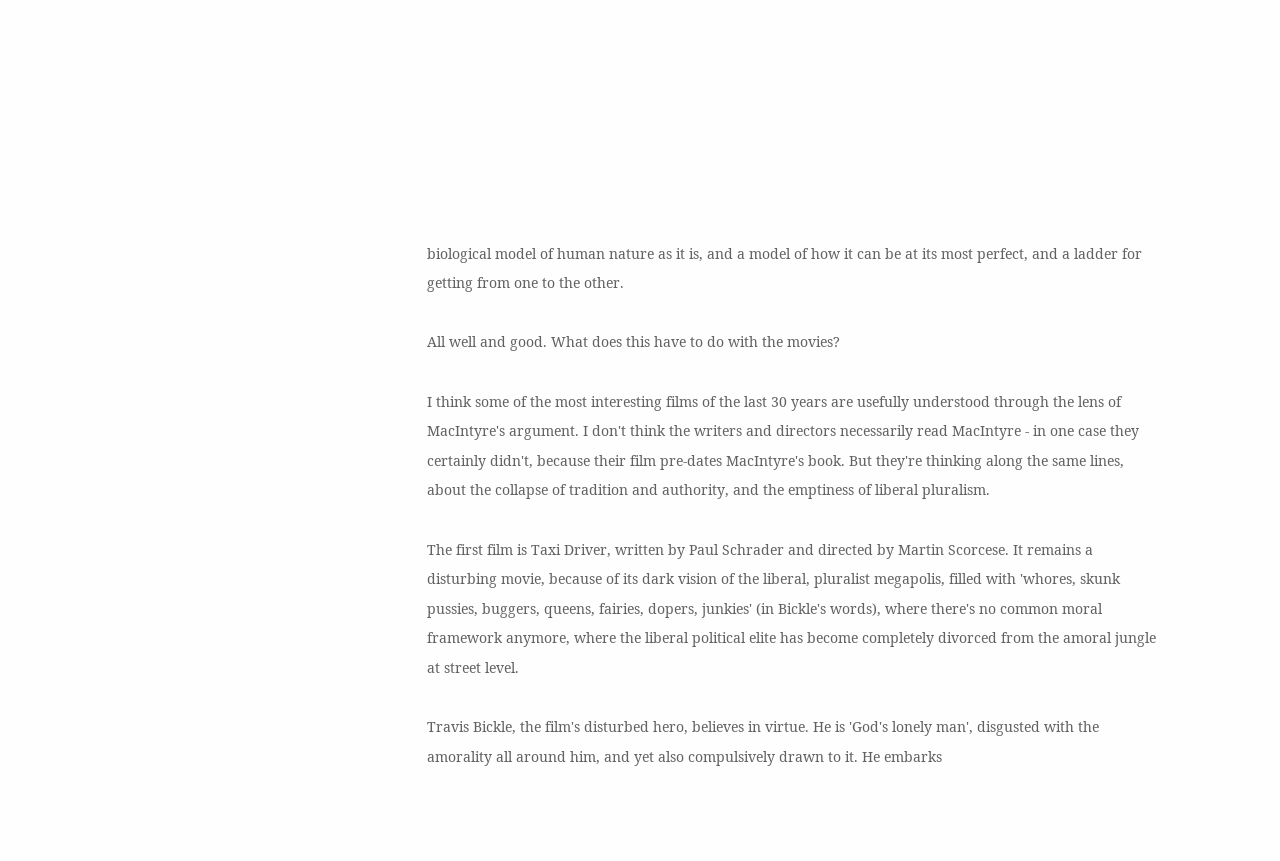biological model of human nature as it is, and a model of how it can be at its most perfect, and a ladder for getting from one to the other.

All well and good. What does this have to do with the movies?

I think some of the most interesting films of the last 30 years are usefully understood through the lens of MacIntyre's argument. I don't think the writers and directors necessarily read MacIntyre - in one case they certainly didn't, because their film pre-dates MacIntyre's book. But they're thinking along the same lines, about the collapse of tradition and authority, and the emptiness of liberal pluralism.

The first film is Taxi Driver, written by Paul Schrader and directed by Martin Scorcese. It remains a disturbing movie, because of its dark vision of the liberal, pluralist megapolis, filled with 'whores, skunk pussies, buggers, queens, fairies, dopers, junkies' (in Bickle's words), where there's no common moral framework anymore, where the liberal political elite has become completely divorced from the amoral jungle at street level.

Travis Bickle, the film's disturbed hero, believes in virtue. He is 'God's lonely man', disgusted with the amorality all around him, and yet also compulsively drawn to it. He embarks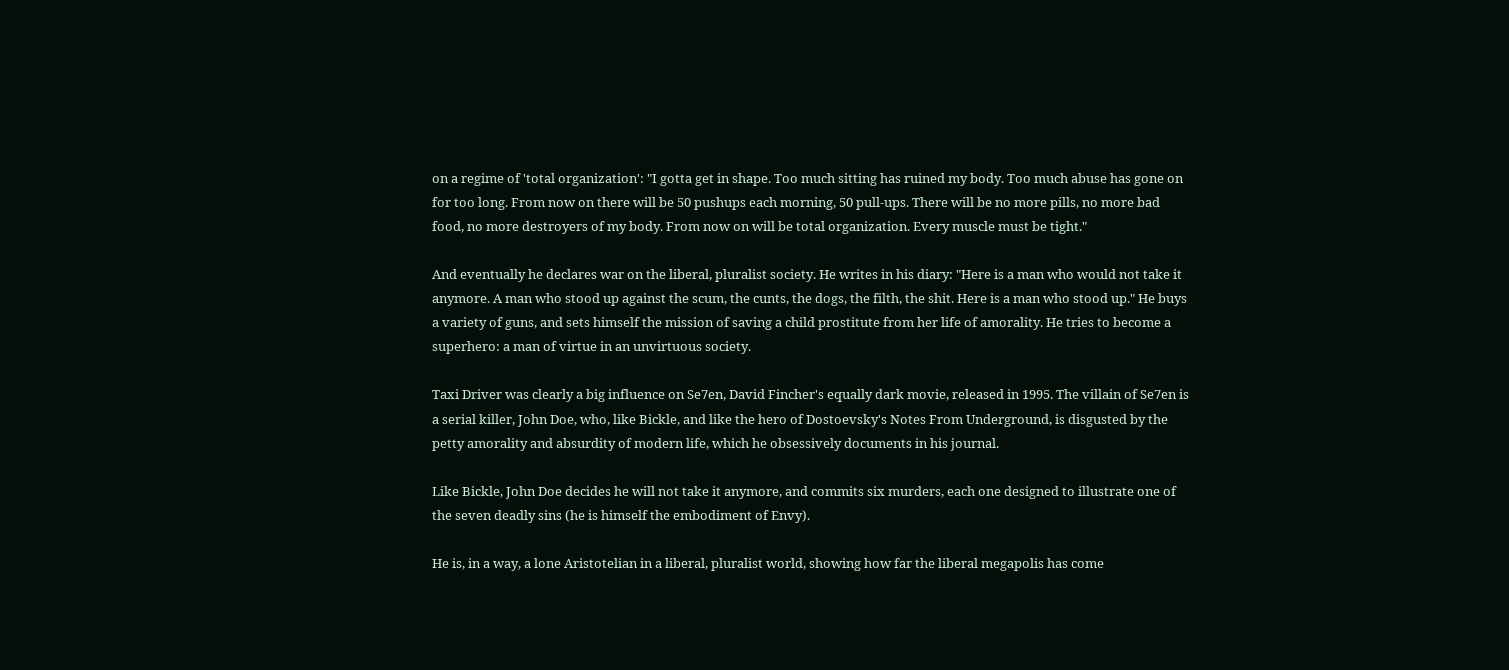on a regime of 'total organization': "I gotta get in shape. Too much sitting has ruined my body. Too much abuse has gone on for too long. From now on there will be 50 pushups each morning, 50 pull-ups. There will be no more pills, no more bad food, no more destroyers of my body. From now on will be total organization. Every muscle must be tight."

And eventually he declares war on the liberal, pluralist society. He writes in his diary: "Here is a man who would not take it anymore. A man who stood up against the scum, the cunts, the dogs, the filth, the shit. Here is a man who stood up." He buys a variety of guns, and sets himself the mission of saving a child prostitute from her life of amorality. He tries to become a superhero: a man of virtue in an unvirtuous society.

Taxi Driver was clearly a big influence on Se7en, David Fincher's equally dark movie, released in 1995. The villain of Se7en is a serial killer, John Doe, who, like Bickle, and like the hero of Dostoevsky's Notes From Underground, is disgusted by the petty amorality and absurdity of modern life, which he obsessively documents in his journal.

Like Bickle, John Doe decides he will not take it anymore, and commits six murders, each one designed to illustrate one of the seven deadly sins (he is himself the embodiment of Envy).

He is, in a way, a lone Aristotelian in a liberal, pluralist world, showing how far the liberal megapolis has come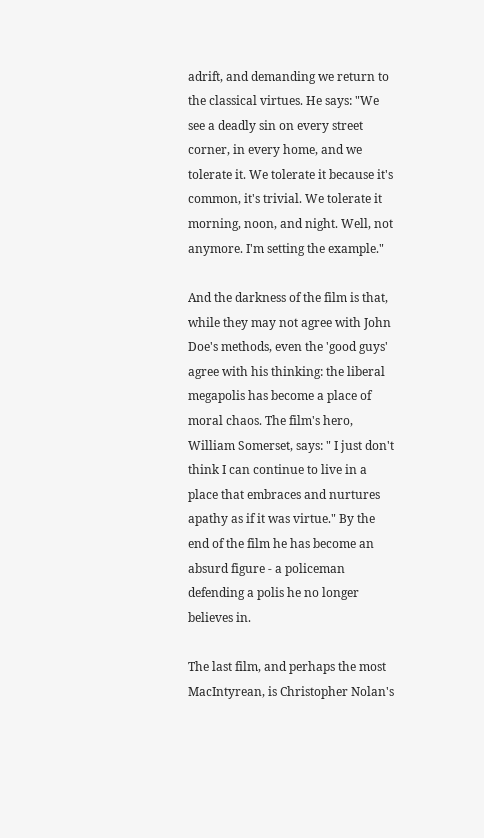adrift, and demanding we return to the classical virtues. He says: "We see a deadly sin on every street corner, in every home, and we tolerate it. We tolerate it because it's common, it's trivial. We tolerate it morning, noon, and night. Well, not anymore. I'm setting the example."

And the darkness of the film is that, while they may not agree with John Doe's methods, even the 'good guys' agree with his thinking: the liberal megapolis has become a place of moral chaos. The film's hero, William Somerset, says: " I just don't think I can continue to live in a place that embraces and nurtures apathy as if it was virtue." By the end of the film he has become an absurd figure - a policeman defending a polis he no longer believes in.

The last film, and perhaps the most MacIntyrean, is Christopher Nolan's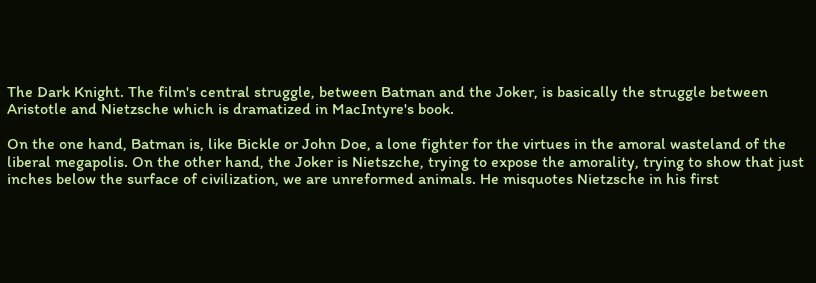The Dark Knight. The film's central struggle, between Batman and the Joker, is basically the struggle between Aristotle and Nietzsche which is dramatized in MacIntyre's book.

On the one hand, Batman is, like Bickle or John Doe, a lone fighter for the virtues in the amoral wasteland of the liberal megapolis. On the other hand, the Joker is Nietszche, trying to expose the amorality, trying to show that just inches below the surface of civilization, we are unreformed animals. He misquotes Nietzsche in his first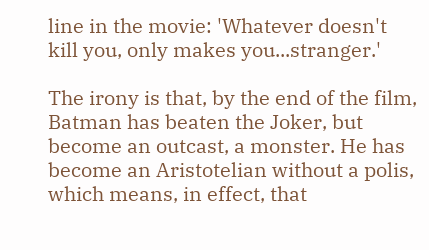line in the movie: 'Whatever doesn't kill you, only makes you...stranger.'

The irony is that, by the end of the film, Batman has beaten the Joker, but become an outcast, a monster. He has become an Aristotelian without a polis, which means, in effect, that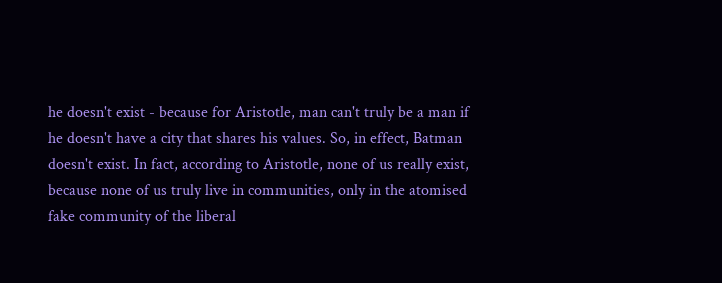he doesn't exist - because for Aristotle, man can't truly be a man if he doesn't have a city that shares his values. So, in effect, Batman doesn't exist. In fact, according to Aristotle, none of us really exist, because none of us truly live in communities, only in the atomised fake community of the liberal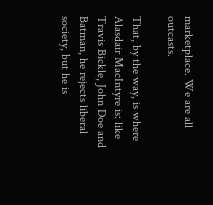marketplace. We are all outcasts.

That, by the way, is where Alasdair MacIntyre is: like Travis Bickle, John Doe and Batman, he rejects liberal society, but he is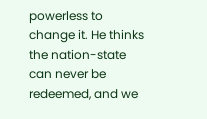powerless to change it. He thinks the nation-state can never be redeemed, and we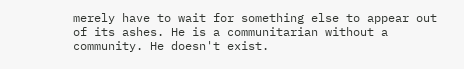merely have to wait for something else to appear out of its ashes. He is a communitarian without a community. He doesn't exist.